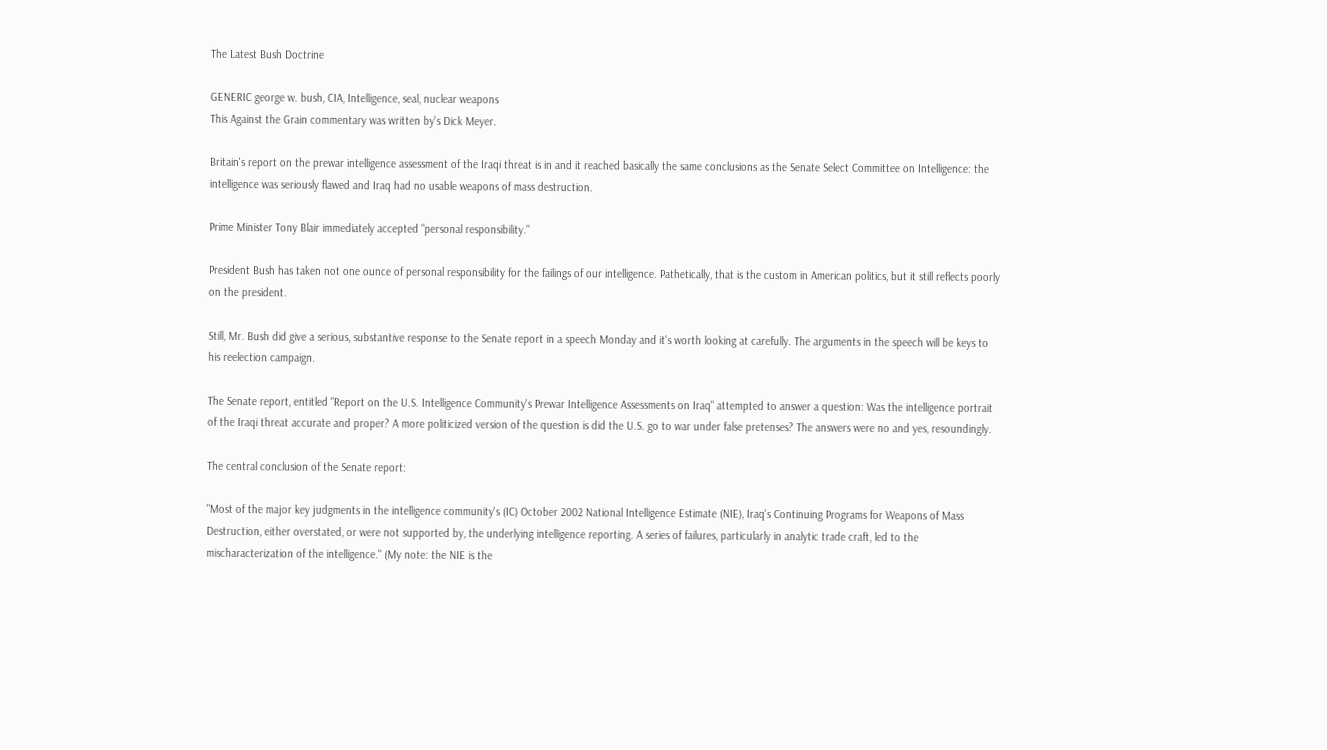The Latest Bush Doctrine

GENERIC george w. bush, CIA, Intelligence, seal, nuclear weapons
This Against the Grain commentary was written by's Dick Meyer.

Britain's report on the prewar intelligence assessment of the Iraqi threat is in and it reached basically the same conclusions as the Senate Select Committee on Intelligence: the intelligence was seriously flawed and Iraq had no usable weapons of mass destruction.

Prime Minister Tony Blair immediately accepted "personal responsibility."

President Bush has taken not one ounce of personal responsibility for the failings of our intelligence. Pathetically, that is the custom in American politics, but it still reflects poorly on the president.

Still, Mr. Bush did give a serious, substantive response to the Senate report in a speech Monday and it's worth looking at carefully. The arguments in the speech will be keys to his reelection campaign.

The Senate report, entitled "Report on the U.S. Intelligence Community's Prewar Intelligence Assessments on Iraq" attempted to answer a question: Was the intelligence portrait of the Iraqi threat accurate and proper? A more politicized version of the question is did the U.S. go to war under false pretenses? The answers were no and yes, resoundingly.

The central conclusion of the Senate report:

"Most of the major key judgments in the intelligence community's (IC) October 2002 National Intelligence Estimate (NIE), Iraq's Continuing Programs for Weapons of Mass Destruction, either overstated, or were not supported by, the underlying intelligence reporting. A series of failures, particularly in analytic trade craft, led to the mischaracterization of the intelligence." (My note: the NIE is the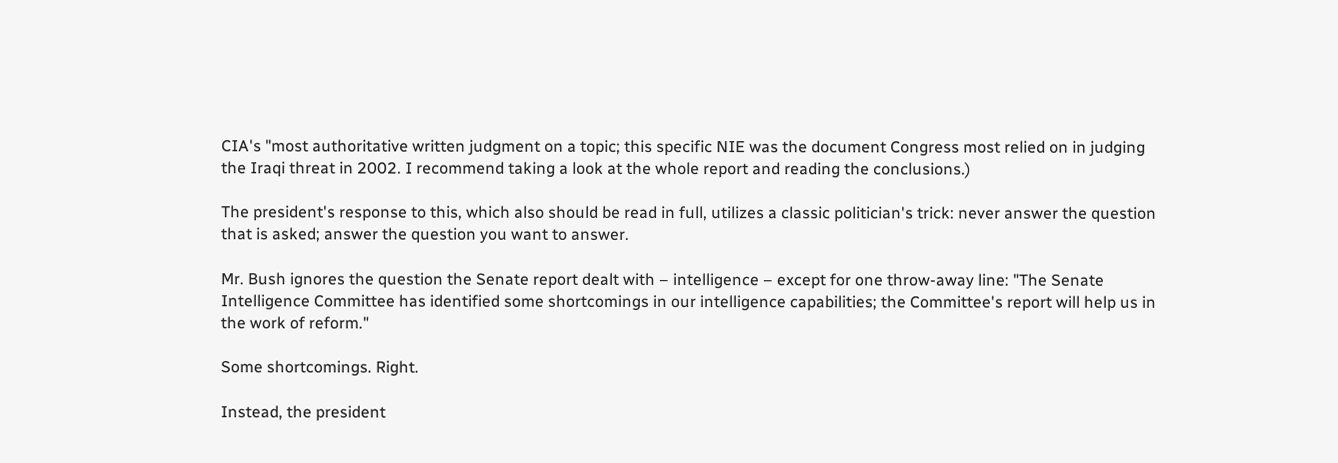CIA's "most authoritative written judgment on a topic; this specific NIE was the document Congress most relied on in judging the Iraqi threat in 2002. I recommend taking a look at the whole report and reading the conclusions.)

The president's response to this, which also should be read in full, utilizes a classic politician's trick: never answer the question that is asked; answer the question you want to answer.

Mr. Bush ignores the question the Senate report dealt with – intelligence – except for one throw-away line: "The Senate Intelligence Committee has identified some shortcomings in our intelligence capabilities; the Committee's report will help us in the work of reform."

Some shortcomings. Right.

Instead, the president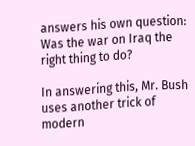answers his own question: Was the war on Iraq the right thing to do?

In answering this, Mr. Bush uses another trick of modern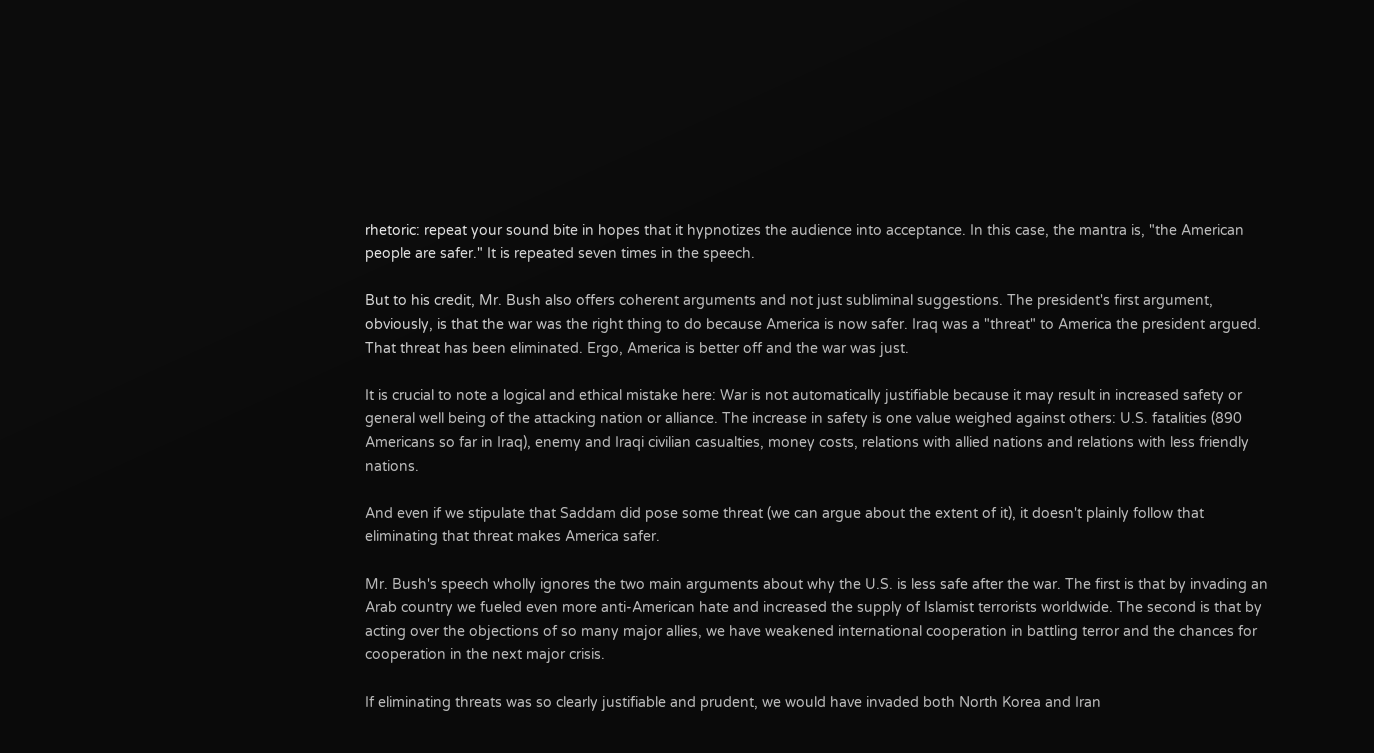rhetoric: repeat your sound bite in hopes that it hypnotizes the audience into acceptance. In this case, the mantra is, "the American people are safer." It is repeated seven times in the speech.

But to his credit, Mr. Bush also offers coherent arguments and not just subliminal suggestions. The president's first argument, obviously, is that the war was the right thing to do because America is now safer. Iraq was a "threat" to America the president argued. That threat has been eliminated. Ergo, America is better off and the war was just.

It is crucial to note a logical and ethical mistake here: War is not automatically justifiable because it may result in increased safety or general well being of the attacking nation or alliance. The increase in safety is one value weighed against others: U.S. fatalities (890 Americans so far in Iraq), enemy and Iraqi civilian casualties, money costs, relations with allied nations and relations with less friendly nations.

And even if we stipulate that Saddam did pose some threat (we can argue about the extent of it), it doesn't plainly follow that eliminating that threat makes America safer.

Mr. Bush's speech wholly ignores the two main arguments about why the U.S. is less safe after the war. The first is that by invading an Arab country we fueled even more anti-American hate and increased the supply of Islamist terrorists worldwide. The second is that by acting over the objections of so many major allies, we have weakened international cooperation in battling terror and the chances for cooperation in the next major crisis.

If eliminating threats was so clearly justifiable and prudent, we would have invaded both North Korea and Iran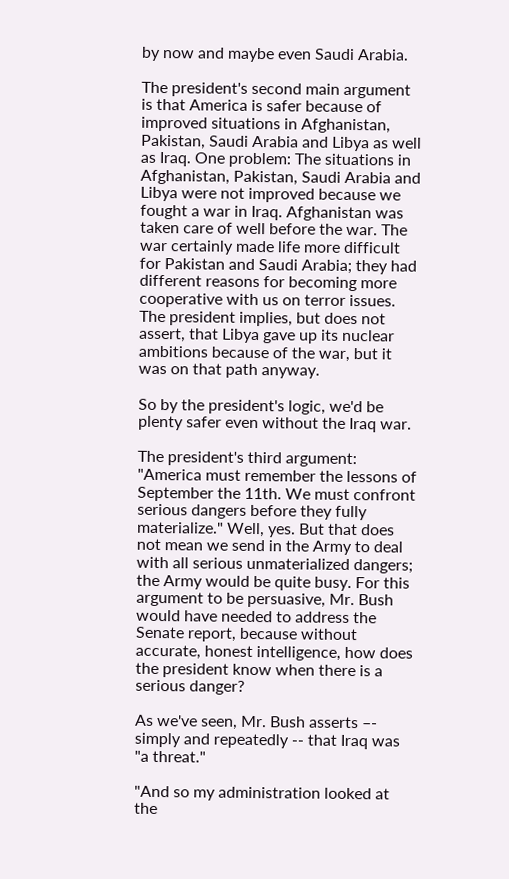by now and maybe even Saudi Arabia.

The president's second main argument is that America is safer because of improved situations in Afghanistan, Pakistan, Saudi Arabia and Libya as well as Iraq. One problem: The situations in Afghanistan, Pakistan, Saudi Arabia and Libya were not improved because we fought a war in Iraq. Afghanistan was taken care of well before the war. The war certainly made life more difficult for Pakistan and Saudi Arabia; they had different reasons for becoming more cooperative with us on terror issues. The president implies, but does not assert, that Libya gave up its nuclear ambitions because of the war, but it was on that path anyway.

So by the president's logic, we'd be plenty safer even without the Iraq war.

The president's third argument: "America must remember the lessons of September the 11th. We must confront serious dangers before they fully materialize." Well, yes. But that does not mean we send in the Army to deal with all serious unmaterialized dangers; the Army would be quite busy. For this argument to be persuasive, Mr. Bush would have needed to address the Senate report, because without accurate, honest intelligence, how does the president know when there is a serious danger?

As we've seen, Mr. Bush asserts –- simply and repeatedly -- that Iraq was "a threat."

"And so my administration looked at the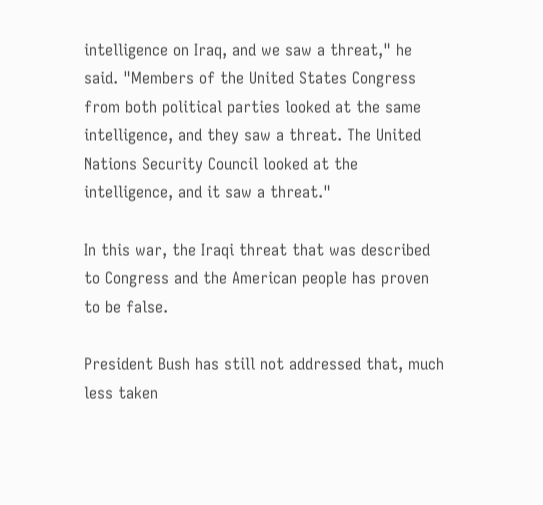intelligence on Iraq, and we saw a threat," he said. "Members of the United States Congress from both political parties looked at the same intelligence, and they saw a threat. The United Nations Security Council looked at the intelligence, and it saw a threat."

In this war, the Iraqi threat that was described to Congress and the American people has proven to be false.

President Bush has still not addressed that, much less taken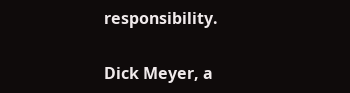responsibility.

Dick Meyer, a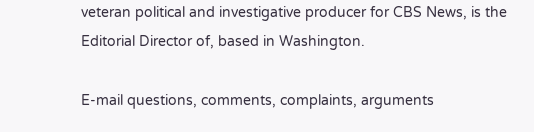veteran political and investigative producer for CBS News, is the Editorial Director of, based in Washington.

E-mail questions, comments, complaints, arguments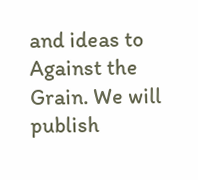and ideas to
Against the Grain. We will publish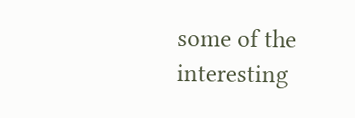some of the interesting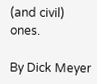(and civil) ones.

By Dick Meyer